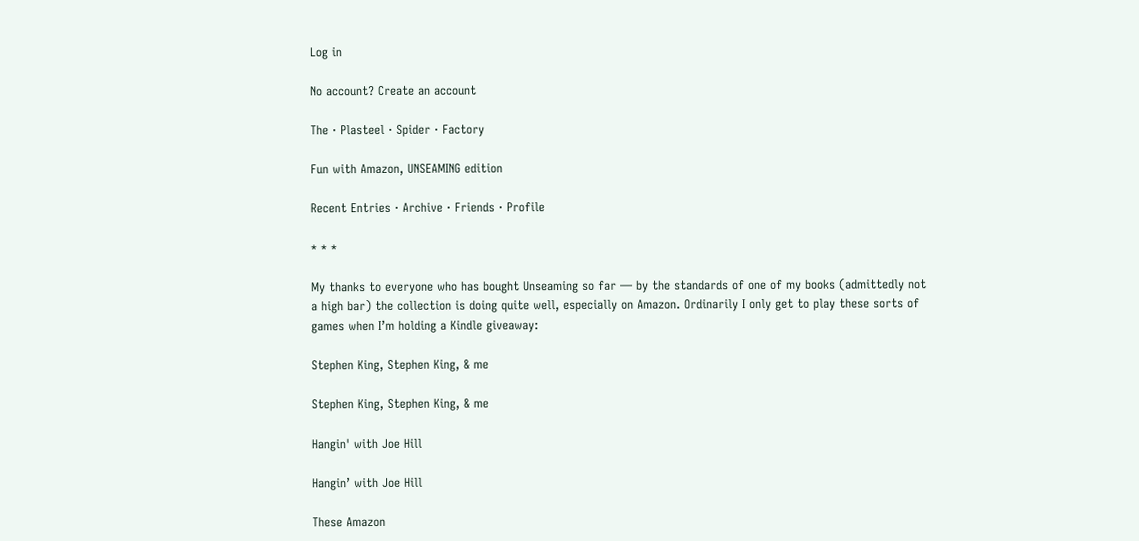Log in

No account? Create an account

The · Plasteel · Spider · Factory

Fun with Amazon, UNSEAMING edition

Recent Entries · Archive · Friends · Profile

* * *

My thanks to everyone who has bought Unseaming so far — by the standards of one of my books (admittedly not a high bar) the collection is doing quite well, especially on Amazon. Ordinarily I only get to play these sorts of games when I’m holding a Kindle giveaway:

Stephen King, Stephen King, & me

Stephen King, Stephen King, & me

Hangin' with Joe Hill

Hangin’ with Joe Hill

These Amazon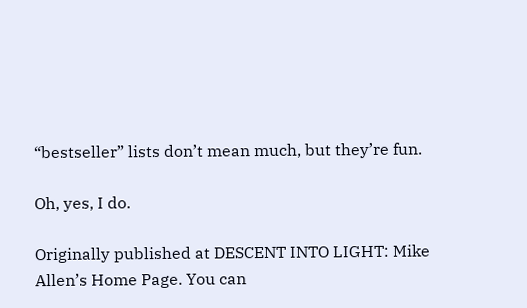“bestseller” lists don’t mean much, but they’re fun.

Oh, yes, I do.

Originally published at DESCENT INTO LIGHT: Mike Allen’s Home Page. You can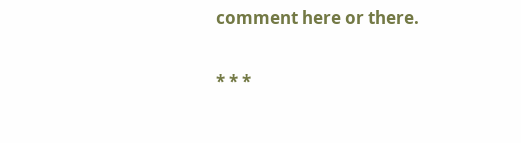comment here or there.

* * *